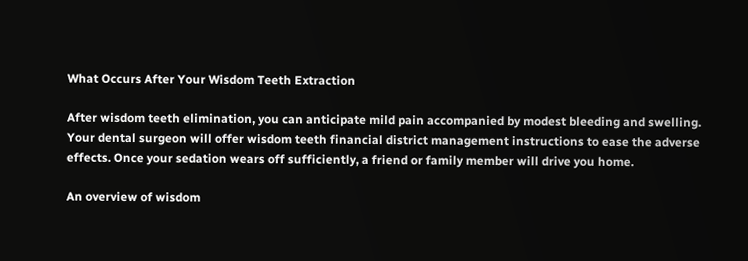What Occurs After Your Wisdom Teeth Extraction

After wisdom teeth elimination, you can anticipate mild pain accompanied by modest bleeding and swelling. Your dental surgeon will offer wisdom teeth financial district management instructions to ease the adverse effects. Once your sedation wears off sufficiently, a friend or family member will drive you home.

An overview of wisdom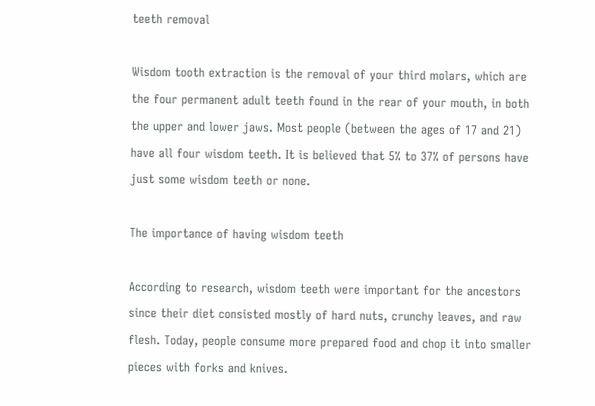teeth removal

Wisdom tooth extraction is the removal of your third molars, which are the four permanent adult teeth found in the rear of your mouth, in both the upper and lower jaws. Most people (between the ages of 17 and 21) have all four wisdom teeth. It is believed that 5% to 37% of persons have just some wisdom teeth or none.

The importance of having wisdom teeth

According to research, wisdom teeth were important for the ancestors since their diet consisted mostly of hard nuts, crunchy leaves, and raw flesh. Today, people consume more prepared food and chop it into smaller pieces with forks and knives.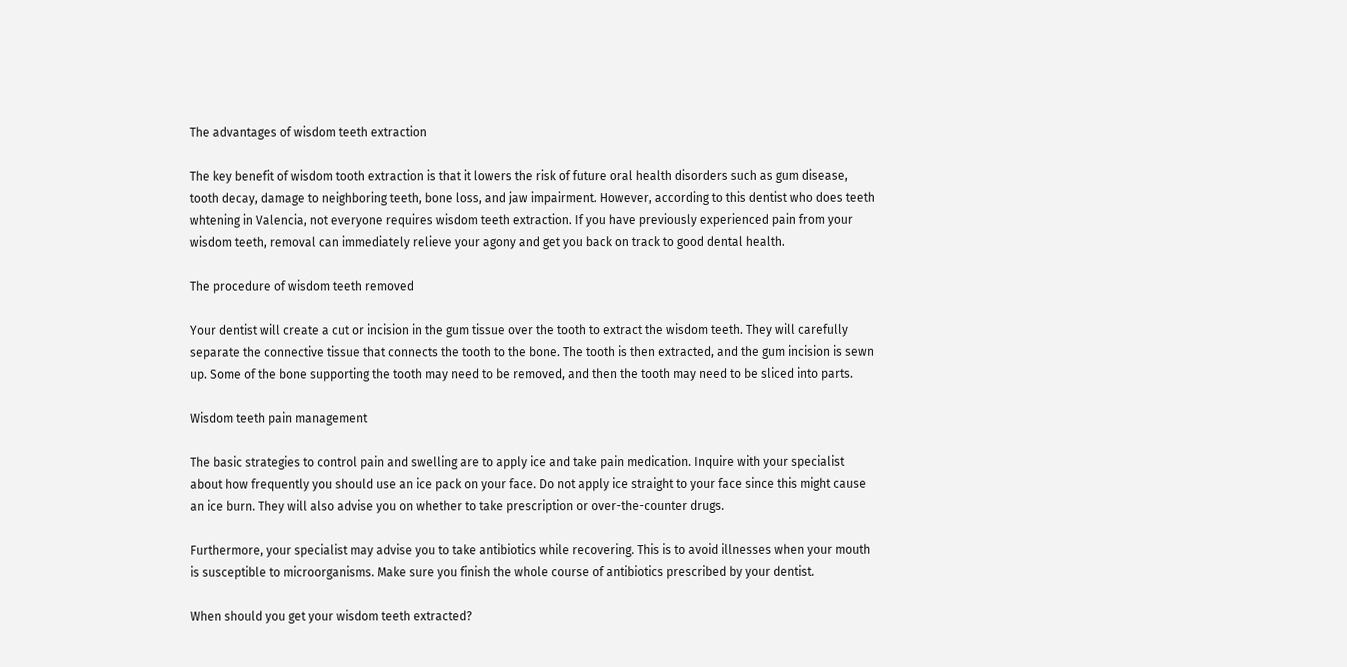The advantages of wisdom teeth extraction

The key benefit of wisdom tooth extraction is that it lowers the risk of future oral health disorders such as gum disease, tooth decay, damage to neighboring teeth, bone loss, and jaw impairment. However, according to this dentist who does teeth whtening in Valencia, not everyone requires wisdom teeth extraction. If you have previously experienced pain from your wisdom teeth, removal can immediately relieve your agony and get you back on track to good dental health.

The procedure of wisdom teeth removed

Your dentist will create a cut or incision in the gum tissue over the tooth to extract the wisdom teeth. They will carefully separate the connective tissue that connects the tooth to the bone. The tooth is then extracted, and the gum incision is sewn up. Some of the bone supporting the tooth may need to be removed, and then the tooth may need to be sliced into parts.

Wisdom teeth pain management

The basic strategies to control pain and swelling are to apply ice and take pain medication. Inquire with your specialist about how frequently you should use an ice pack on your face. Do not apply ice straight to your face since this might cause an ice burn. They will also advise you on whether to take prescription or over-the-counter drugs.

Furthermore, your specialist may advise you to take antibiotics while recovering. This is to avoid illnesses when your mouth is susceptible to microorganisms. Make sure you finish the whole course of antibiotics prescribed by your dentist.

When should you get your wisdom teeth extracted?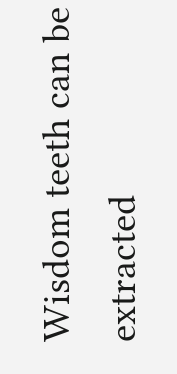Wisdom teeth can be extracted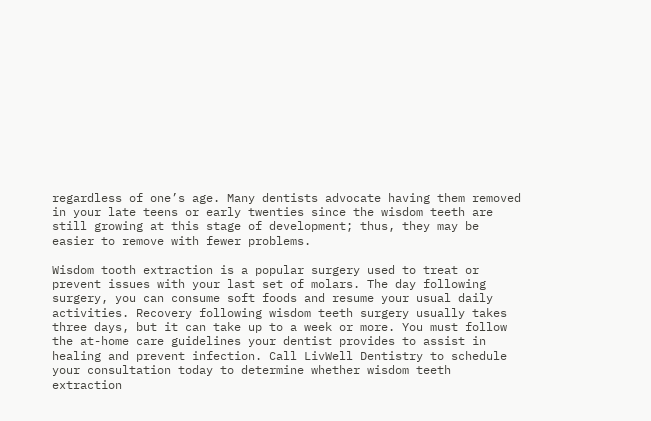regardless of one’s age. Many dentists advocate having them removed in your late teens or early twenties since the wisdom teeth are still growing at this stage of development; thus, they may be easier to remove with fewer problems.

Wisdom tooth extraction is a popular surgery used to treat or prevent issues with your last set of molars. The day following surgery, you can consume soft foods and resume your usual daily activities. Recovery following wisdom teeth surgery usually takes three days, but it can take up to a week or more. You must follow the at-home care guidelines your dentist provides to assist in healing and prevent infection. Call LivWell Dentistry to schedule your consultation today to determine whether wisdom teeth extraction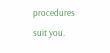procedures suit you.